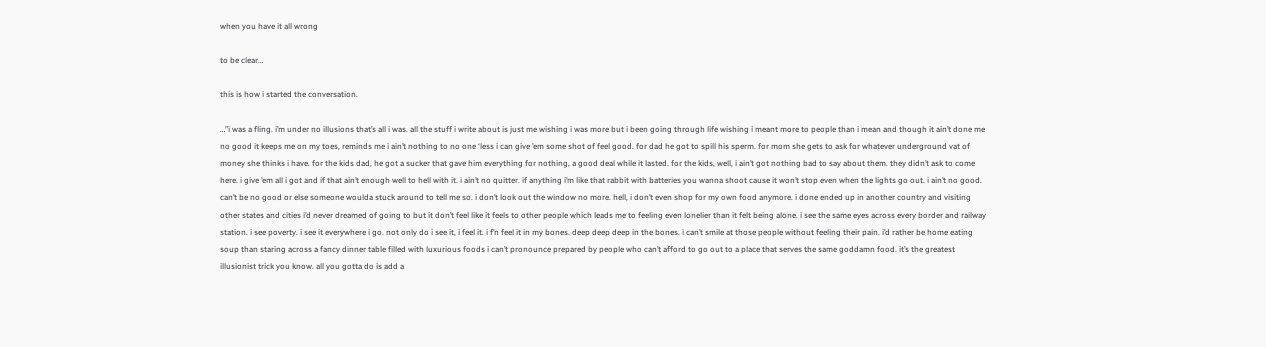when you have it all wrong

to be clear…

this is how i started the conversation.

…”i was a fling. i’m under no illusions that’s all i was. all the stuff i write about is just me wishing i was more but i been going through life wishing i meant more to people than i mean and though it ain’t done me no good it keeps me on my toes, reminds me i ain’t nothing to no one ‘less i can give ’em some shot of feel good. for dad he got to spill his sperm. for mom she gets to ask for whatever underground vat of money she thinks i have. for the kids dad, he got a sucker that gave him everything for nothing, a good deal while it lasted. for the kids, well, i ain’t got nothing bad to say about them. they didn’t ask to come here. i give ’em all i got and if that ain’t enough well to hell with it. i ain’t no quitter. if anything i’m like that rabbit with batteries you wanna shoot cause it won’t stop even when the lights go out. i ain’t no good. can’t be no good or else someone woulda stuck around to tell me so. i don’t look out the window no more. hell, i don’t even shop for my own food anymore. i done ended up in another country and visiting other states and cities i’d never dreamed of going to but it don’t feel like it feels to other people which leads me to feeling even lonelier than it felt being alone. i see the same eyes across every border and railway station. i see poverty. i see it everywhere i go. not only do i see it, i feel it. i f’n feel it in my bones. deep deep deep in the bones. i can’t smile at those people without feeling their pain. i’d rather be home eating soup than staring across a fancy dinner table filled with luxurious foods i can’t pronounce prepared by people who can’t afford to go out to a place that serves the same goddamn food. it’s the greatest illusionist trick you know. all you gotta do is add a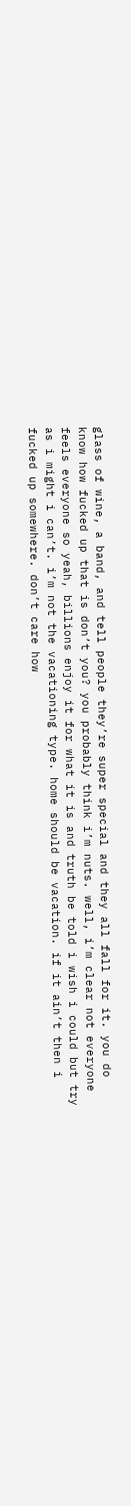glass of wine, a band, and tell people they’re super special and they all fall for it. you do know how fucked up that is don’t you? you probably think i’m nuts. well, i’m clear not everyone feels everyone so yeah, billions enjoy it for what it is and truth be told i wish i could but try as i might i can’t. i’m not the vacationing type. home should be vacation. if it ain’t then i fucked up somewhere. don’t care how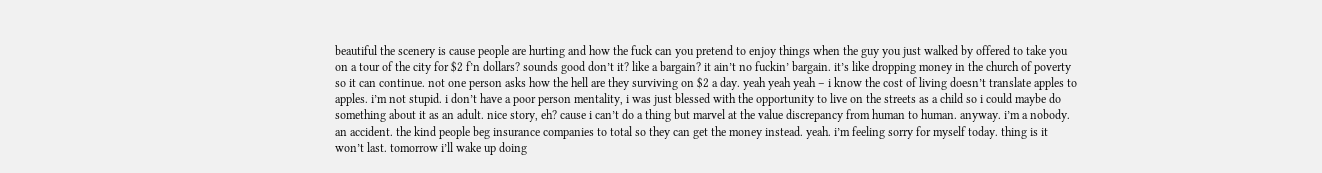beautiful the scenery is cause people are hurting and how the fuck can you pretend to enjoy things when the guy you just walked by offered to take you on a tour of the city for $2 f’n dollars? sounds good don’t it? like a bargain? it ain’t no fuckin’ bargain. it’s like dropping money in the church of poverty so it can continue. not one person asks how the hell are they surviving on $2 a day. yeah yeah yeah – i know the cost of living doesn’t translate apples to apples. i’m not stupid. i don’t have a poor person mentality, i was just blessed with the opportunity to live on the streets as a child so i could maybe do something about it as an adult. nice story, eh? cause i can’t do a thing but marvel at the value discrepancy from human to human. anyway. i’m a nobody. an accident. the kind people beg insurance companies to total so they can get the money instead. yeah. i’m feeling sorry for myself today. thing is it won’t last. tomorrow i’ll wake up doing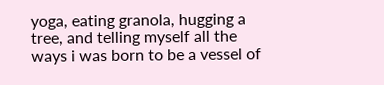yoga, eating granola, hugging a tree, and telling myself all the ways i was born to be a vessel of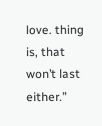love. thing is, that won’t last either.”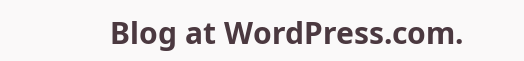Blog at WordPress.com.